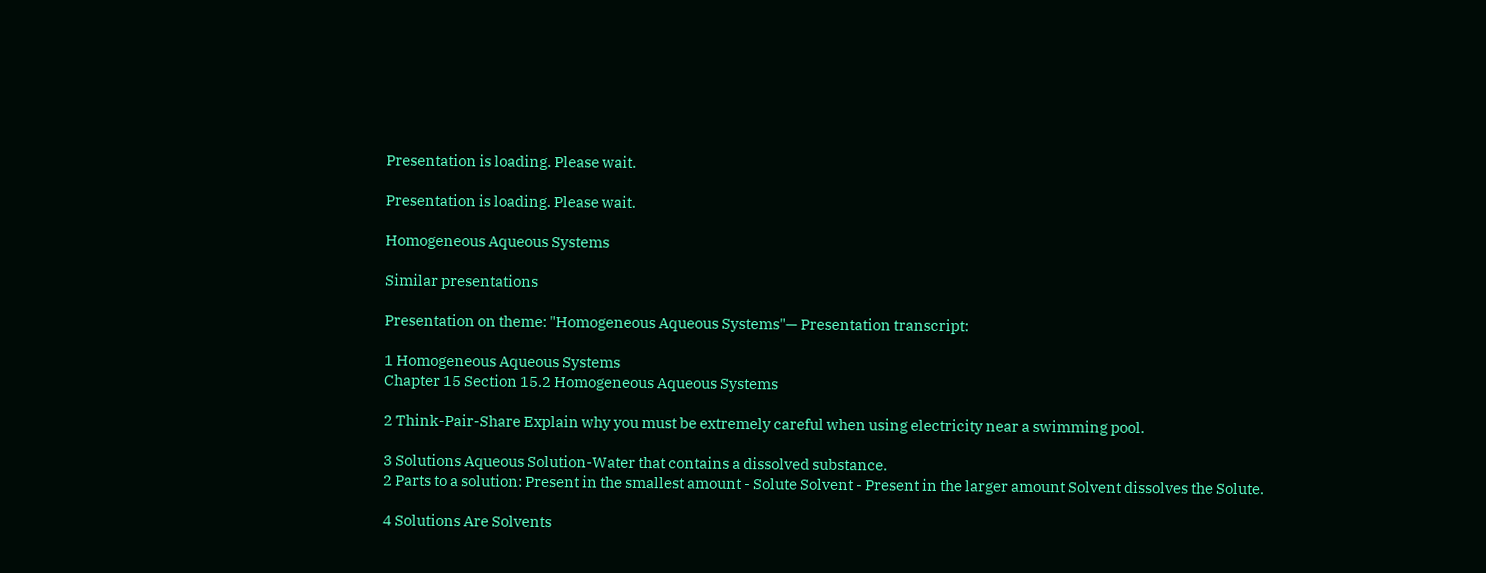Presentation is loading. Please wait.

Presentation is loading. Please wait.

Homogeneous Aqueous Systems

Similar presentations

Presentation on theme: "Homogeneous Aqueous Systems"— Presentation transcript:

1 Homogeneous Aqueous Systems
Chapter 15 Section 15.2 Homogeneous Aqueous Systems

2 Think-Pair-Share Explain why you must be extremely careful when using electricity near a swimming pool.

3 Solutions Aqueous Solution-Water that contains a dissolved substance.
2 Parts to a solution: Present in the smallest amount - Solute Solvent - Present in the larger amount Solvent dissolves the Solute.

4 Solutions Are Solvents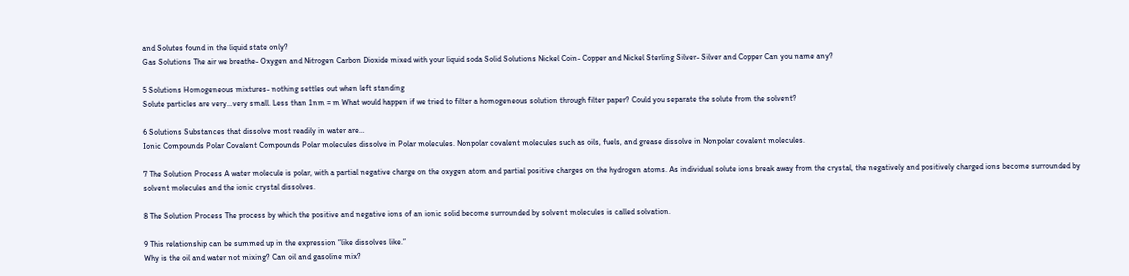and Solutes found in the liquid state only?
Gas Solutions The air we breathe- Oxygen and Nitrogen Carbon Dioxide mixed with your liquid soda Solid Solutions Nickel Coin- Copper and Nickel Sterling Silver- Silver and Copper Can you name any?

5 Solutions Homogeneous mixtures- nothing settles out when left standing
Solute particles are very…very small. Less than 1nm = m What would happen if we tried to filter a homogeneous solution through filter paper? Could you separate the solute from the solvent?

6 Solutions Substances that dissolve most readily in water are…
Ionic Compounds Polar Covalent Compounds Polar molecules dissolve in Polar molecules. Nonpolar covalent molecules such as oils, fuels, and grease dissolve in Nonpolar covalent molecules.

7 The Solution Process A water molecule is polar, with a partial negative charge on the oxygen atom and partial positive charges on the hydrogen atoms. As individual solute ions break away from the crystal, the negatively and positively charged ions become surrounded by solvent molecules and the ionic crystal dissolves.

8 The Solution Process The process by which the positive and negative ions of an ionic solid become surrounded by solvent molecules is called solvation.

9 This relationship can be summed up in the expression “like dissolves like.”
Why is the oil and water not mixing? Can oil and gasoline mix?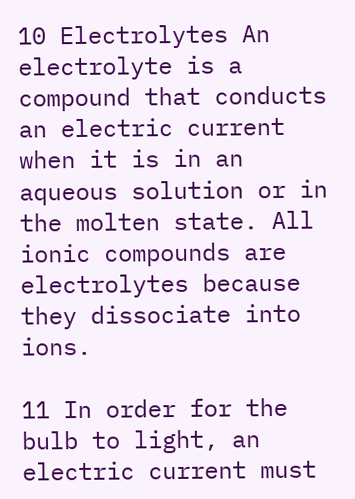10 Electrolytes An electrolyte is a compound that conducts an electric current when it is in an aqueous solution or in the molten state. All ionic compounds are electrolytes because they dissociate into ions.

11 In order for the bulb to light, an electric current must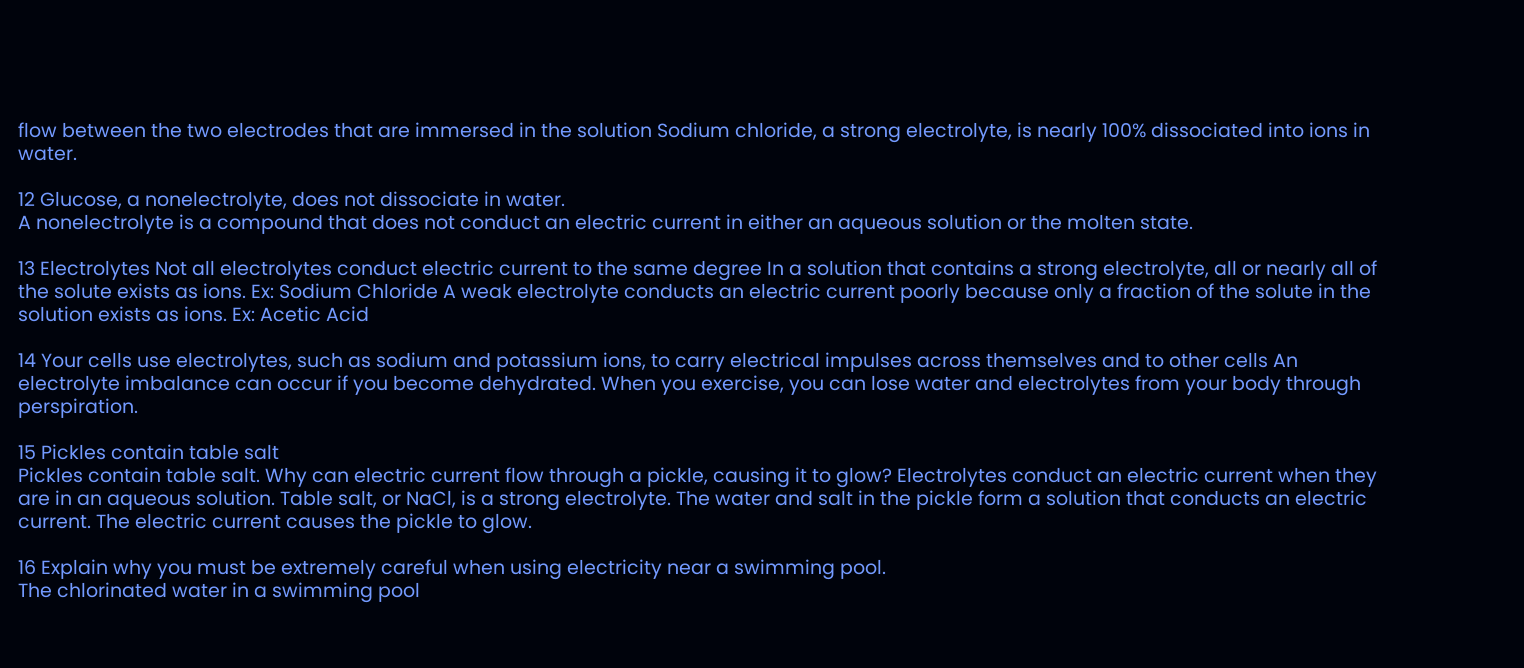flow between the two electrodes that are immersed in the solution Sodium chloride, a strong electrolyte, is nearly 100% dissociated into ions in water.

12 Glucose, a nonelectrolyte, does not dissociate in water.
A nonelectrolyte is a compound that does not conduct an electric current in either an aqueous solution or the molten state.

13 Electrolytes Not all electrolytes conduct electric current to the same degree In a solution that contains a strong electrolyte, all or nearly all of the solute exists as ions. Ex: Sodium Chloride A weak electrolyte conducts an electric current poorly because only a fraction of the solute in the solution exists as ions. Ex: Acetic Acid

14 Your cells use electrolytes, such as sodium and potassium ions, to carry electrical impulses across themselves and to other cells An electrolyte imbalance can occur if you become dehydrated. When you exercise, you can lose water and electrolytes from your body through perspiration.

15 Pickles contain table salt
Pickles contain table salt. Why can electric current flow through a pickle, causing it to glow? Electrolytes conduct an electric current when they are in an aqueous solution. Table salt, or NaCl, is a strong electrolyte. The water and salt in the pickle form a solution that conducts an electric current. The electric current causes the pickle to glow.

16 Explain why you must be extremely careful when using electricity near a swimming pool.
The chlorinated water in a swimming pool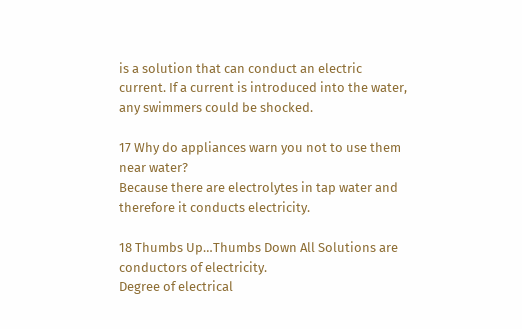is a solution that can conduct an electric current. If a current is introduced into the water, any swimmers could be shocked.

17 Why do appliances warn you not to use them near water?
Because there are electrolytes in tap water and therefore it conducts electricity.

18 Thumbs Up…Thumbs Down All Solutions are conductors of electricity.
Degree of electrical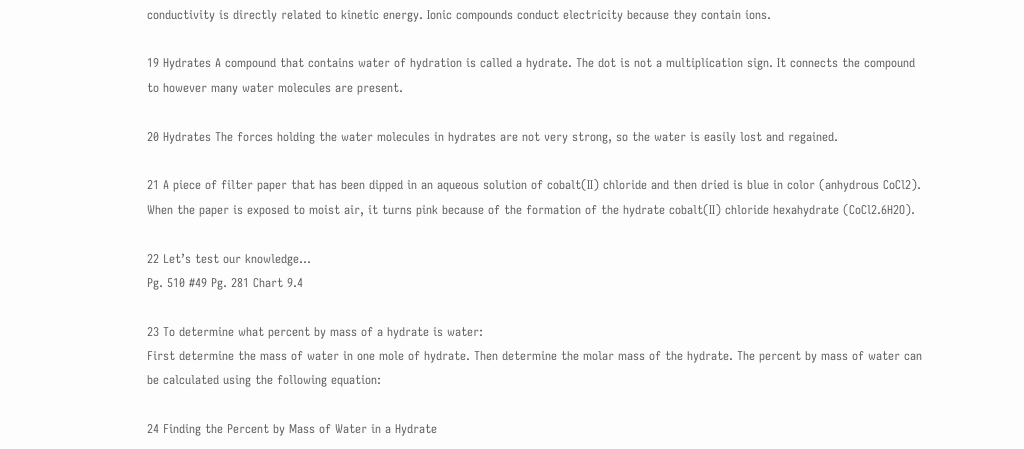conductivity is directly related to kinetic energy. Ionic compounds conduct electricity because they contain ions.

19 Hydrates A compound that contains water of hydration is called a hydrate. The dot is not a multiplication sign. It connects the compound to however many water molecules are present.

20 Hydrates The forces holding the water molecules in hydrates are not very strong, so the water is easily lost and regained.

21 A piece of filter paper that has been dipped in an aqueous solution of cobalt(II) chloride and then dried is blue in color (anhydrous CoCl2). When the paper is exposed to moist air, it turns pink because of the formation of the hydrate cobalt(II) chloride hexahydrate (CoCl2.6H2O).

22 Let’s test our knowledge…
Pg. 510 #49 Pg. 281 Chart 9.4

23 To determine what percent by mass of a hydrate is water:
First determine the mass of water in one mole of hydrate. Then determine the molar mass of the hydrate. The percent by mass of water can be calculated using the following equation:

24 Finding the Percent by Mass of Water in a Hydrate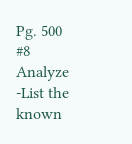Pg. 500 #8 Analyze -List the known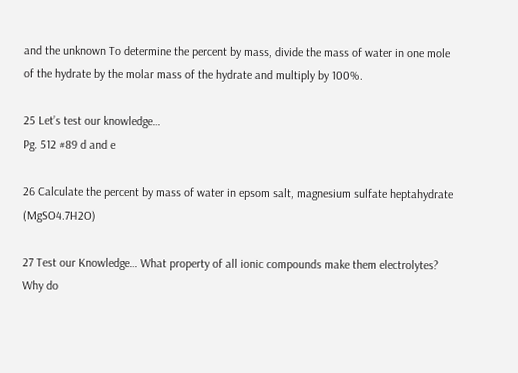and the unknown To determine the percent by mass, divide the mass of water in one mole of the hydrate by the molar mass of the hydrate and multiply by 100%.

25 Let’s test our knowledge…
Pg. 512 #89 d and e

26 Calculate the percent by mass of water in epsom salt, magnesium sulfate heptahydrate (MgSO4.7H2O)

27 Test our Knowledge… What property of all ionic compounds make them electrolytes? Why do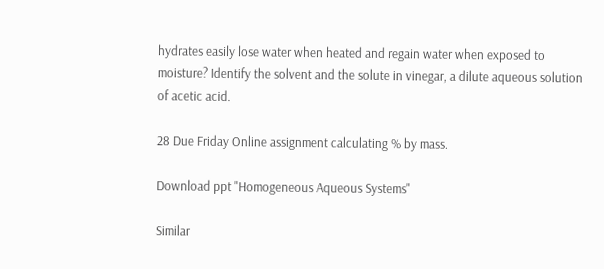hydrates easily lose water when heated and regain water when exposed to moisture? Identify the solvent and the solute in vinegar, a dilute aqueous solution of acetic acid.

28 Due Friday Online assignment calculating % by mass.

Download ppt "Homogeneous Aqueous Systems"

Similar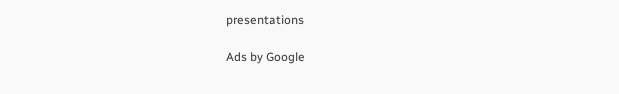presentations

Ads by Google